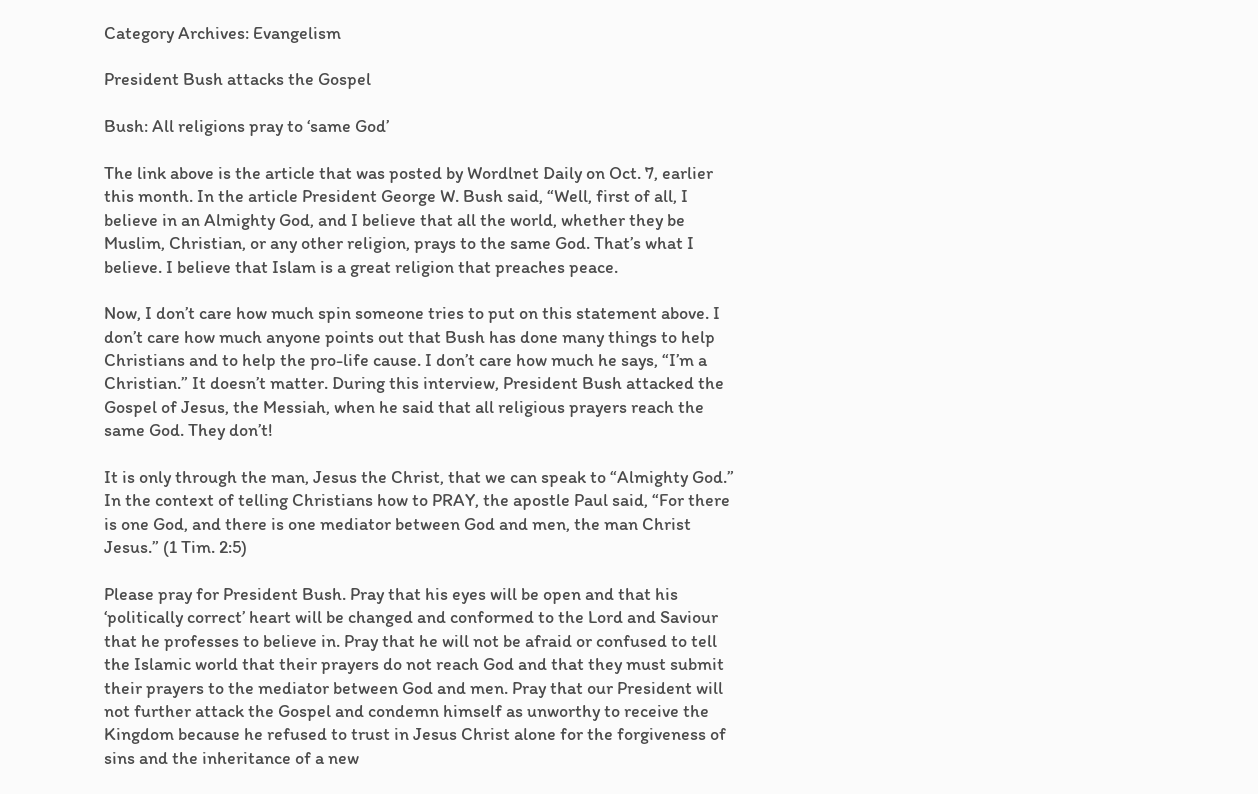Category Archives: Evangelism

President Bush attacks the Gospel

Bush: All religions pray to ‘same God’

The link above is the article that was posted by Wordlnet Daily on Oct. 7, earlier this month. In the article President George W. Bush said, “Well, first of all, I believe in an Almighty God, and I believe that all the world, whether they be Muslim, Christian, or any other religion, prays to the same God. That’s what I believe. I believe that Islam is a great religion that preaches peace.

Now, I don’t care how much spin someone tries to put on this statement above. I don’t care how much anyone points out that Bush has done many things to help Christians and to help the pro-life cause. I don’t care how much he says, “I’m a Christian.” It doesn’t matter. During this interview, President Bush attacked the Gospel of Jesus, the Messiah, when he said that all religious prayers reach the same God. They don’t!

It is only through the man, Jesus the Christ, that we can speak to “Almighty God.” In the context of telling Christians how to PRAY, the apostle Paul said, “For there is one God, and there is one mediator between God and men, the man Christ Jesus.” (1 Tim. 2:5)

Please pray for President Bush. Pray that his eyes will be open and that his ‘politically correct’ heart will be changed and conformed to the Lord and Saviour that he professes to believe in. Pray that he will not be afraid or confused to tell the Islamic world that their prayers do not reach God and that they must submit their prayers to the mediator between God and men. Pray that our President will not further attack the Gospel and condemn himself as unworthy to receive the Kingdom because he refused to trust in Jesus Christ alone for the forgiveness of sins and the inheritance of a new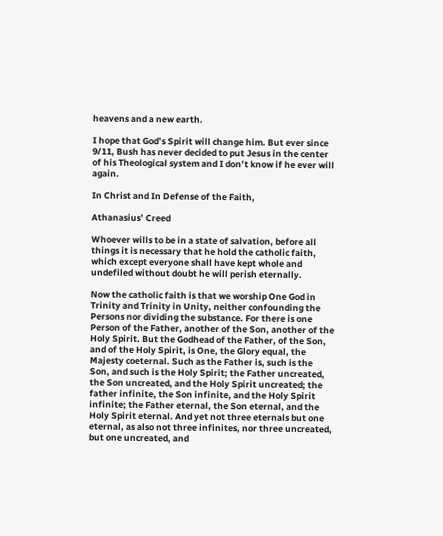heavens and a new earth.

I hope that God’s Spirit will change him. But ever since 9/11, Bush has never decided to put Jesus in the center of his Theological system and I don’t know if he ever will again.

In Christ and In Defense of the Faith,

Athanasius’ Creed

Whoever wills to be in a state of salvation, before all things it is necessary that he hold the catholic faith, which except everyone shall have kept whole and undefiled without doubt he will perish eternally.

Now the catholic faith is that we worship One God in Trinity and Trinity in Unity, neither confounding the Persons nor dividing the substance. For there is one Person of the Father, another of the Son, another of the Holy Spirit. But the Godhead of the Father, of the Son, and of the Holy Spirit, is One, the Glory equal, the Majesty coeternal. Such as the Father is, such is the Son, and such is the Holy Spirit; the Father uncreated, the Son uncreated, and the Holy Spirit uncreated; the father infinite, the Son infinite, and the Holy Spirit infinite; the Father eternal, the Son eternal, and the Holy Spirit eternal. And yet not three eternals but one eternal, as also not three infinites, nor three uncreated, but one uncreated, and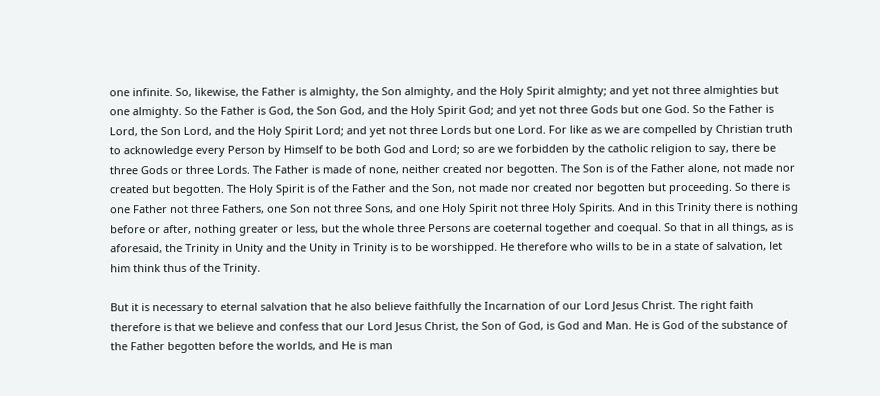one infinite. So, likewise, the Father is almighty, the Son almighty, and the Holy Spirit almighty; and yet not three almighties but one almighty. So the Father is God, the Son God, and the Holy Spirit God; and yet not three Gods but one God. So the Father is Lord, the Son Lord, and the Holy Spirit Lord; and yet not three Lords but one Lord. For like as we are compelled by Christian truth to acknowledge every Person by Himself to be both God and Lord; so are we forbidden by the catholic religion to say, there be three Gods or three Lords. The Father is made of none, neither created nor begotten. The Son is of the Father alone, not made nor created but begotten. The Holy Spirit is of the Father and the Son, not made nor created nor begotten but proceeding. So there is one Father not three Fathers, one Son not three Sons, and one Holy Spirit not three Holy Spirits. And in this Trinity there is nothing before or after, nothing greater or less, but the whole three Persons are coeternal together and coequal. So that in all things, as is aforesaid, the Trinity in Unity and the Unity in Trinity is to be worshipped. He therefore who wills to be in a state of salvation, let him think thus of the Trinity.

But it is necessary to eternal salvation that he also believe faithfully the Incarnation of our Lord Jesus Christ. The right faith therefore is that we believe and confess that our Lord Jesus Christ, the Son of God, is God and Man. He is God of the substance of the Father begotten before the worlds, and He is man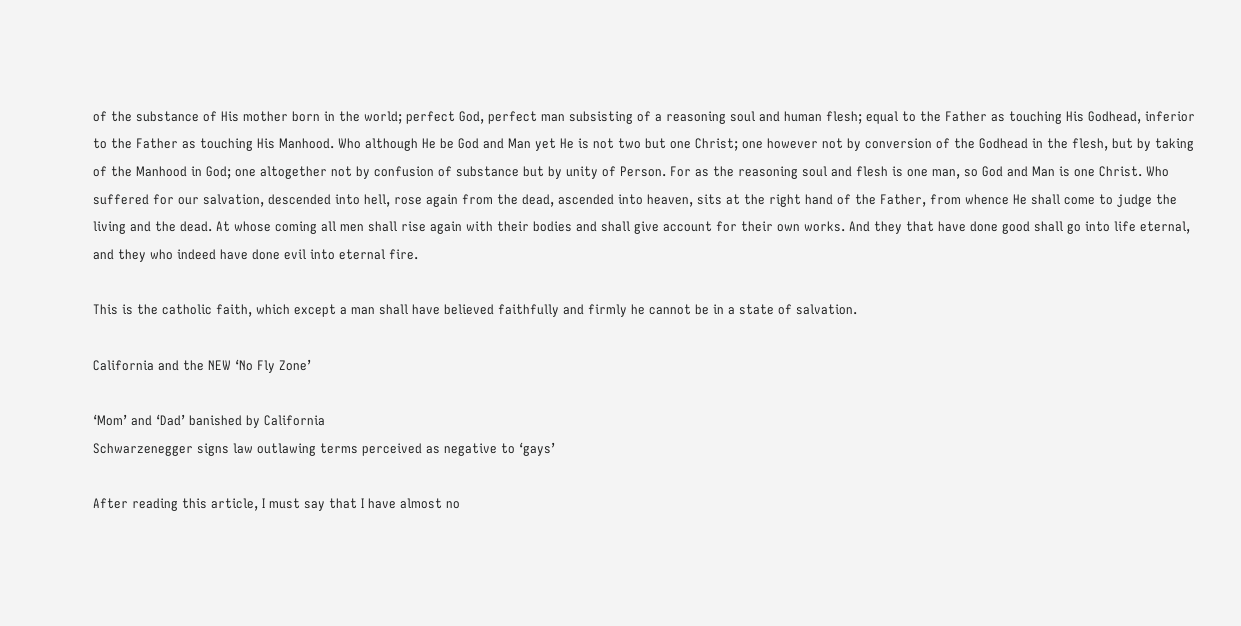of the substance of His mother born in the world; perfect God, perfect man subsisting of a reasoning soul and human flesh; equal to the Father as touching His Godhead, inferior to the Father as touching His Manhood. Who although He be God and Man yet He is not two but one Christ; one however not by conversion of the Godhead in the flesh, but by taking of the Manhood in God; one altogether not by confusion of substance but by unity of Person. For as the reasoning soul and flesh is one man, so God and Man is one Christ. Who suffered for our salvation, descended into hell, rose again from the dead, ascended into heaven, sits at the right hand of the Father, from whence He shall come to judge the living and the dead. At whose coming all men shall rise again with their bodies and shall give account for their own works. And they that have done good shall go into life eternal, and they who indeed have done evil into eternal fire.

This is the catholic faith, which except a man shall have believed faithfully and firmly he cannot be in a state of salvation.

California and the NEW ‘No Fly Zone’

‘Mom’ and ‘Dad’ banished by California
Schwarzenegger signs law outlawing terms perceived as negative to ‘gays’

After reading this article, I must say that I have almost no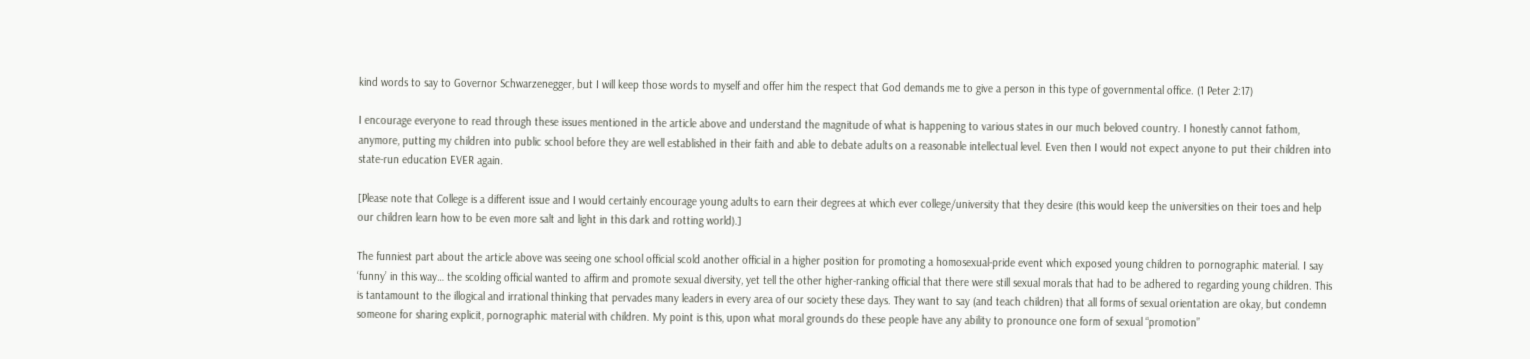kind words to say to Governor Schwarzenegger, but I will keep those words to myself and offer him the respect that God demands me to give a person in this type of governmental office. (1 Peter 2:17)

I encourage everyone to read through these issues mentioned in the article above and understand the magnitude of what is happening to various states in our much beloved country. I honestly cannot fathom, anymore, putting my children into public school before they are well established in their faith and able to debate adults on a reasonable intellectual level. Even then I would not expect anyone to put their children into state-run education EVER again.

[Please note that College is a different issue and I would certainly encourage young adults to earn their degrees at which ever college/university that they desire (this would keep the universities on their toes and help our children learn how to be even more salt and light in this dark and rotting world).]

The funniest part about the article above was seeing one school official scold another official in a higher position for promoting a homosexual-pride event which exposed young children to pornographic material. I say ‘funny’ in this way… the scolding official wanted to affirm and promote sexual diversity, yet tell the other higher-ranking official that there were still sexual morals that had to be adhered to regarding young children. This is tantamount to the illogical and irrational thinking that pervades many leaders in every area of our society these days. They want to say (and teach children) that all forms of sexual orientation are okay, but condemn someone for sharing explicit, pornographic material with children. My point is this, upon what moral grounds do these people have any ability to pronounce one form of sexual “promotion”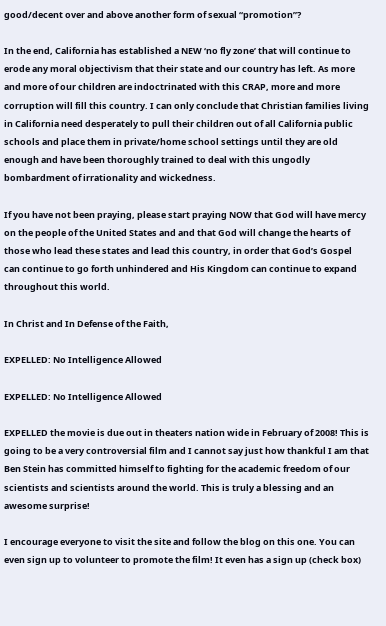good/decent over and above another form of sexual “promotion”?

In the end, California has established a NEW ‘no fly zone’ that will continue to erode any moral objectivism that their state and our country has left. As more and more of our children are indoctrinated with this CRAP, more and more corruption will fill this country. I can only conclude that Christian families living in California need desperately to pull their children out of all California public schools and place them in private/home school settings until they are old enough and have been thoroughly trained to deal with this ungodly bombardment of irrationality and wickedness.

If you have not been praying, please start praying NOW that God will have mercy on the people of the United States and and that God will change the hearts of those who lead these states and lead this country, in order that God’s Gospel can continue to go forth unhindered and His Kingdom can continue to expand throughout this world.

In Christ and In Defense of the Faith,

EXPELLED: No Intelligence Allowed

EXPELLED: No Intelligence Allowed

EXPELLED the movie is due out in theaters nation wide in February of 2008! This is going to be a very controversial film and I cannot say just how thankful I am that Ben Stein has committed himself to fighting for the academic freedom of our scientists and scientists around the world. This is truly a blessing and an awesome surprise!

I encourage everyone to visit the site and follow the blog on this one. You can even sign up to volunteer to promote the film! It even has a sign up (check box)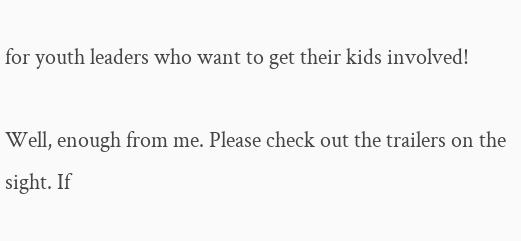for youth leaders who want to get their kids involved!

Well, enough from me. Please check out the trailers on the sight. If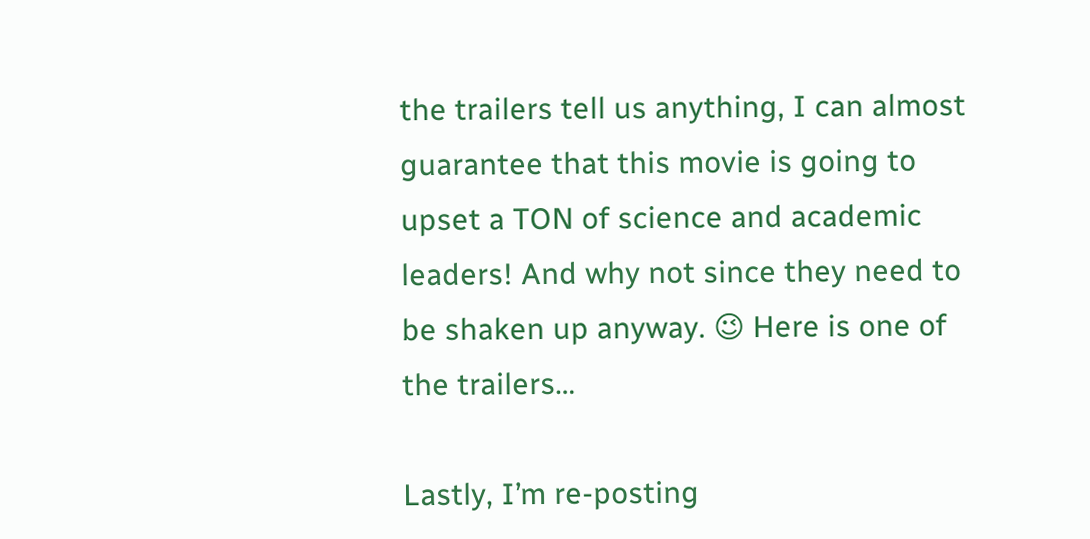the trailers tell us anything, I can almost guarantee that this movie is going to upset a TON of science and academic leaders! And why not since they need to be shaken up anyway. 😉 Here is one of the trailers…

Lastly, I’m re-posting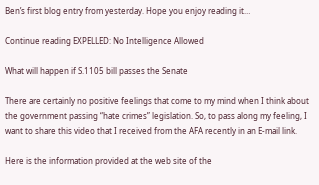Ben’s first blog entry from yesterday. Hope you enjoy reading it…

Continue reading EXPELLED: No Intelligence Allowed

What will happen if S.1105 bill passes the Senate

There are certainly no positive feelings that come to my mind when I think about the government passing “hate crimes” legislation. So, to pass along my feeling, I want to share this video that I received from the AFA recently in an E-mail link.

Here is the information provided at the web site of the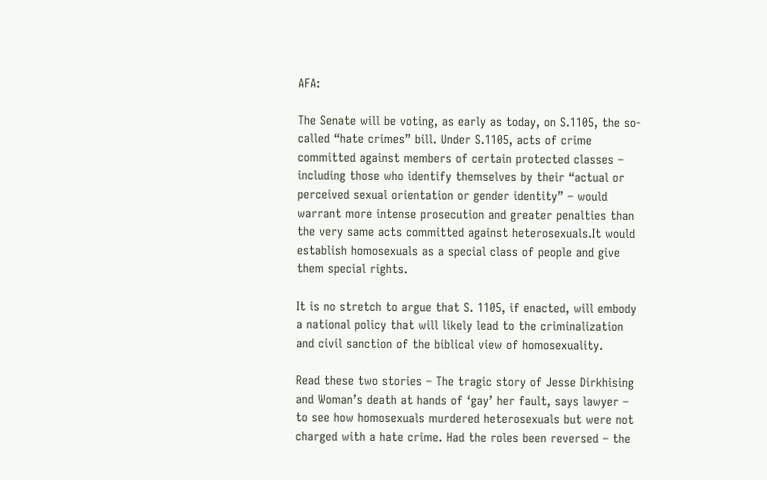AFA:

The Senate will be voting, as early as today, on S.1105, the so-called “hate crimes” bill. Under S.1105, acts of crime committed against members of certain protected classes – including those who identify themselves by their “actual or perceived sexual orientation or gender identity” – would warrant more intense prosecution and greater penalties than the very same acts committed against heterosexuals.It would establish homosexuals as a special class of people and give them special rights.

It is no stretch to argue that S. 1105, if enacted, will embody a national policy that will likely lead to the criminalization and civil sanction of the biblical view of homosexuality.

Read these two stories – The tragic story of Jesse Dirkhising and Woman’s death at hands of ‘gay’ her fault, says lawyer – to see how homosexuals murdered heterosexuals but were not charged with a hate crime. Had the roles been reversed – the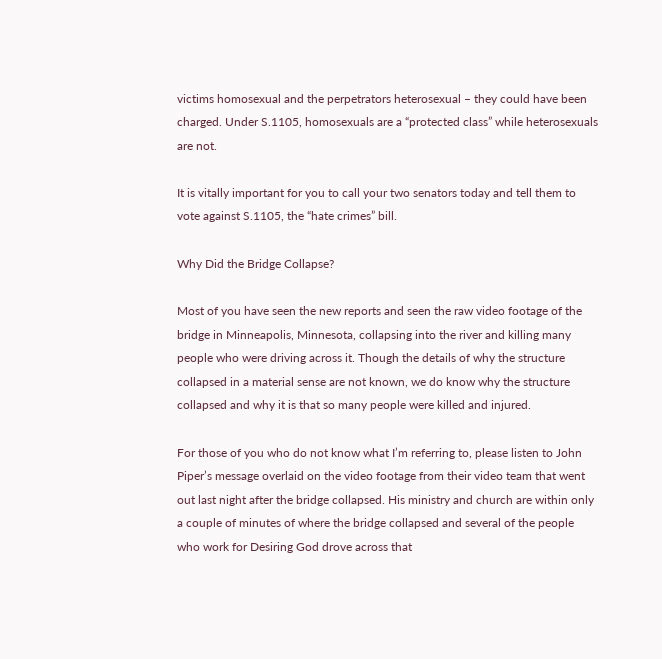victims homosexual and the perpetrators heterosexual – they could have been charged. Under S.1105, homosexuals are a “protected class” while heterosexuals are not.

It is vitally important for you to call your two senators today and tell them to vote against S.1105, the “hate crimes” bill.

Why Did the Bridge Collapse?

Most of you have seen the new reports and seen the raw video footage of the bridge in Minneapolis, Minnesota, collapsing into the river and killing many people who were driving across it. Though the details of why the structure collapsed in a material sense are not known, we do know why the structure collapsed and why it is that so many people were killed and injured.

For those of you who do not know what I’m referring to, please listen to John Piper’s message overlaid on the video footage from their video team that went out last night after the bridge collapsed. His ministry and church are within only a couple of minutes of where the bridge collapsed and several of the people who work for Desiring God drove across that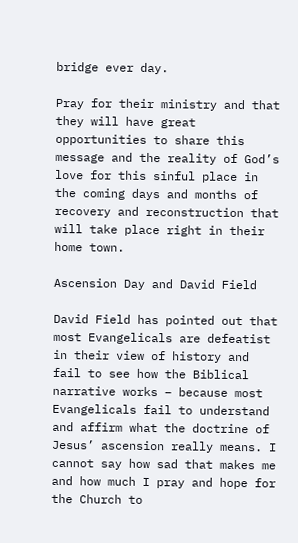bridge ever day.

Pray for their ministry and that they will have great opportunities to share this message and the reality of God’s love for this sinful place in the coming days and months of recovery and reconstruction that will take place right in their home town.

Ascension Day and David Field

David Field has pointed out that most Evangelicals are defeatist in their view of history and fail to see how the Biblical narrative works – because most Evangelicals fail to understand and affirm what the doctrine of Jesus’ ascension really means. I cannot say how sad that makes me and how much I pray and hope for the Church to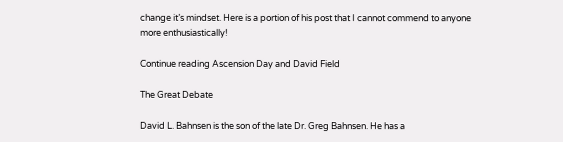change it’s mindset. Here is a portion of his post that I cannot commend to anyone more enthusiastically!

Continue reading Ascension Day and David Field

The Great Debate

David L. Bahnsen is the son of the late Dr. Greg Bahnsen. He has a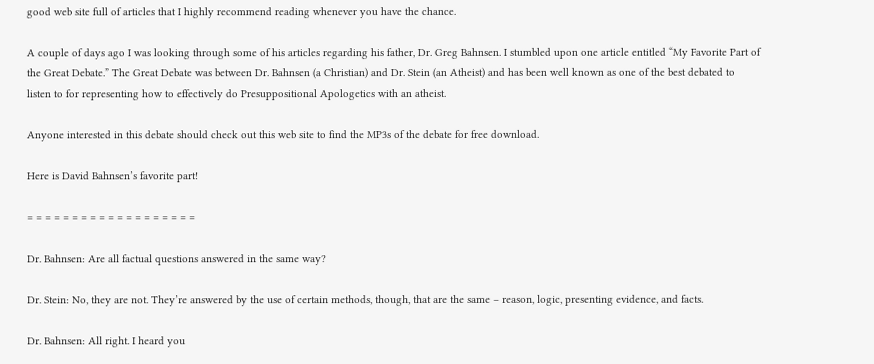good web site full of articles that I highly recommend reading whenever you have the chance.

A couple of days ago I was looking through some of his articles regarding his father, Dr. Greg Bahnsen. I stumbled upon one article entitled “My Favorite Part of the Great Debate.” The Great Debate was between Dr. Bahnsen (a Christian) and Dr. Stein (an Atheist) and has been well known as one of the best debated to listen to for representing how to effectively do Presuppositional Apologetics with an atheist.

Anyone interested in this debate should check out this web site to find the MP3s of the debate for free download.

Here is David Bahnsen’s favorite part!

= = = = = = = = = = = = = = = = = = =

Dr. Bahnsen: Are all factual questions answered in the same way?

Dr. Stein: No, they are not. They’re answered by the use of certain methods, though, that are the same – reason, logic, presenting evidence, and facts.

Dr. Bahnsen: All right. I heard you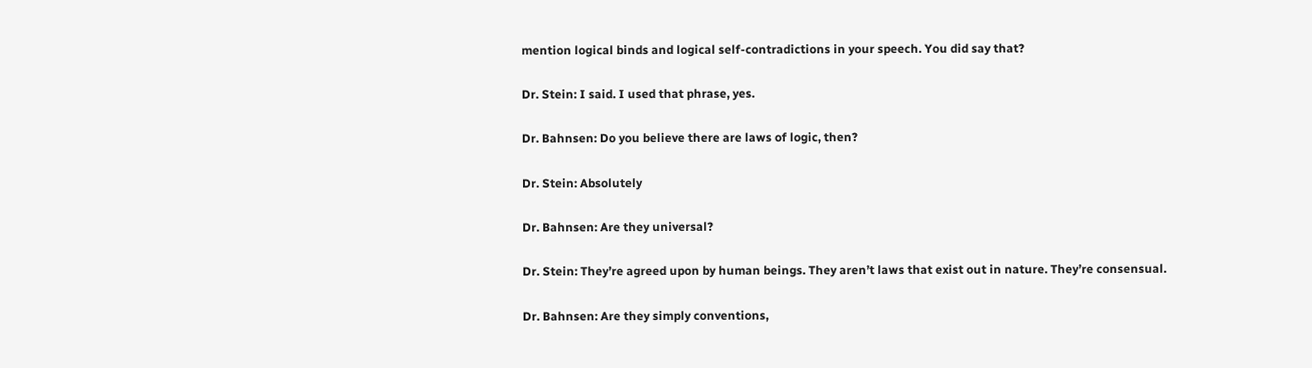mention logical binds and logical self-contradictions in your speech. You did say that?

Dr. Stein: I said. I used that phrase, yes.

Dr. Bahnsen: Do you believe there are laws of logic, then?

Dr. Stein: Absolutely

Dr. Bahnsen: Are they universal?

Dr. Stein: They’re agreed upon by human beings. They aren’t laws that exist out in nature. They’re consensual.

Dr. Bahnsen: Are they simply conventions,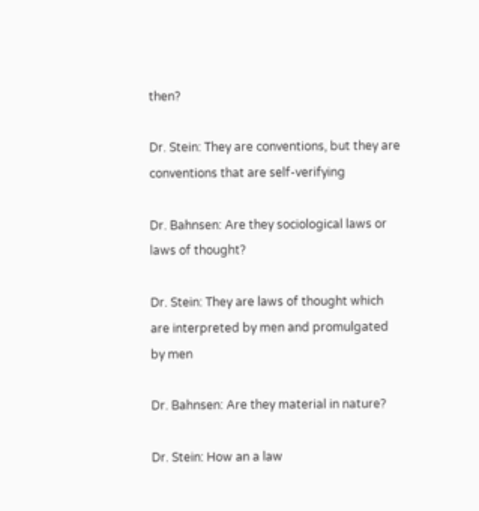then?

Dr. Stein: They are conventions, but they are conventions that are self-verifying

Dr. Bahnsen: Are they sociological laws or laws of thought?

Dr. Stein: They are laws of thought which are interpreted by men and promulgated by men

Dr. Bahnsen: Are they material in nature?

Dr. Stein: How an a law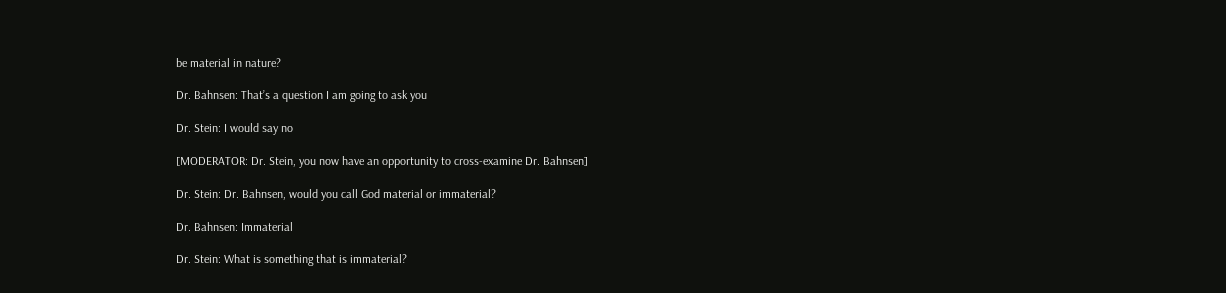be material in nature?

Dr. Bahnsen: That’s a question I am going to ask you

Dr. Stein: I would say no

[MODERATOR: Dr. Stein, you now have an opportunity to cross-examine Dr. Bahnsen]

Dr. Stein: Dr. Bahnsen, would you call God material or immaterial?

Dr. Bahnsen: Immaterial

Dr. Stein: What is something that is immaterial?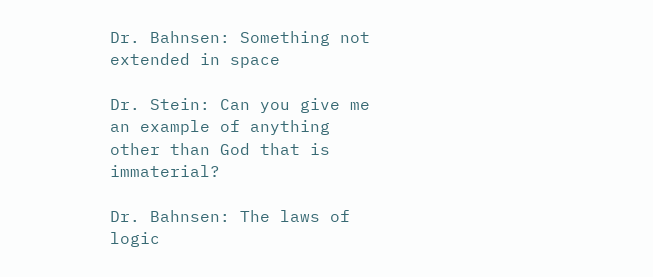Dr. Bahnsen: Something not extended in space

Dr. Stein: Can you give me an example of anything other than God that is immaterial?

Dr. Bahnsen: The laws of logic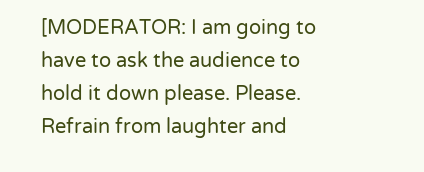[MODERATOR: I am going to have to ask the audience to hold it down please. Please. Refrain from laughter and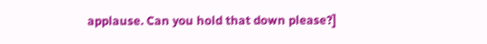applause. Can you hold that down please?]